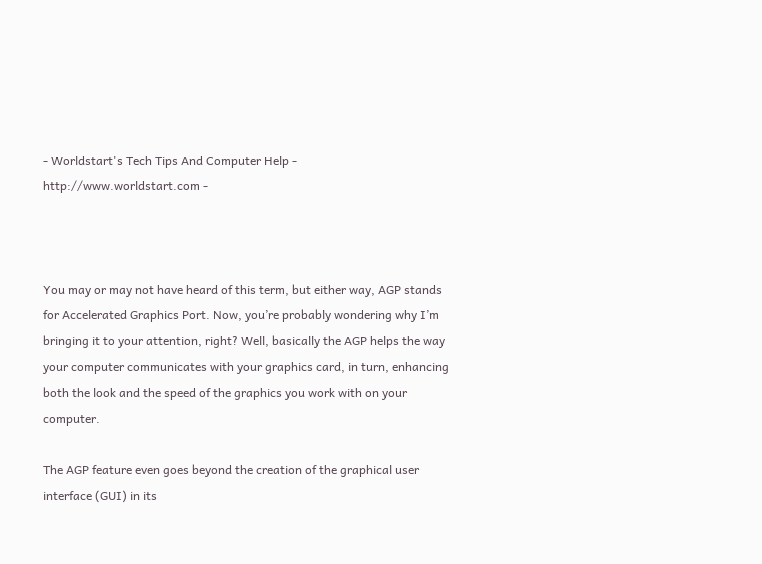- Worldstart's Tech Tips And Computer Help - http://www.worldstart.com -



You may or may not have heard of this term, but either way, AGP stands for Accelerated Graphics Port. Now, you’re probably wondering why I’m bringing it to your attention, right? Well, basically the AGP helps the way your computer communicates with your graphics card, in turn, enhancing both the look and the speed of the graphics you work with on your computer.

The AGP feature even goes beyond the creation of the graphical user interface (GUI) in its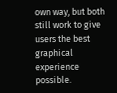own way, but both still work to give users the best graphical experience possible.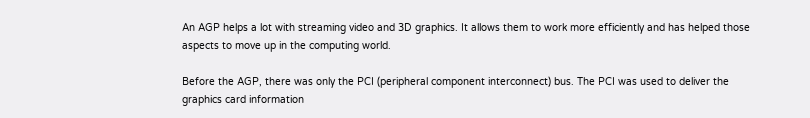An AGP helps a lot with streaming video and 3D graphics. It allows them to work more efficiently and has helped those aspects to move up in the computing world.

Before the AGP, there was only the PCI (peripheral component interconnect) bus. The PCI was used to deliver the graphics card information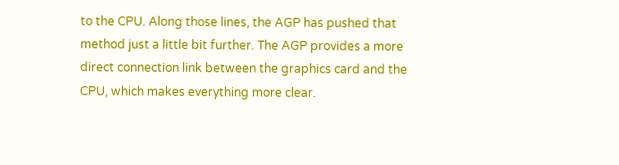to the CPU. Along those lines, the AGP has pushed that method just a little bit further. The AGP provides a more direct connection link between the graphics card and the CPU, which makes everything more clear.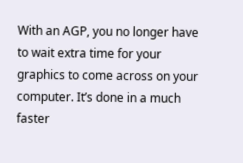With an AGP, you no longer have to wait extra time for your graphics to come across on your computer. It’s done in a much faster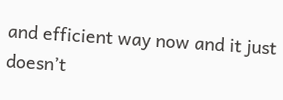and efficient way now and it just doesn’t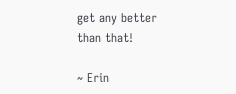get any better than that!

~ Erin